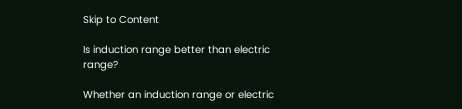Skip to Content

Is induction range better than electric range?

Whether an induction range or electric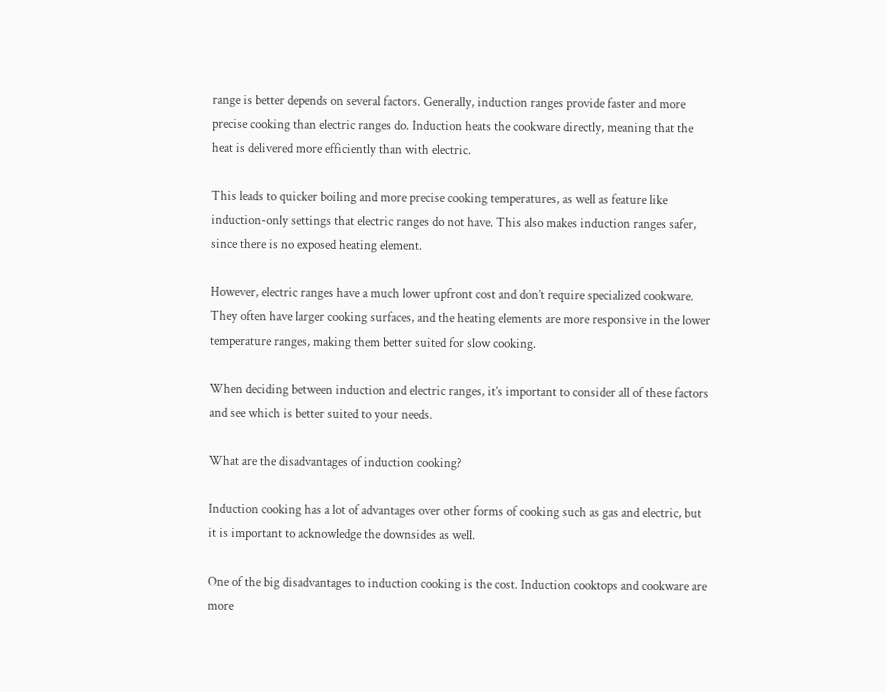range is better depends on several factors. Generally, induction ranges provide faster and more precise cooking than electric ranges do. Induction heats the cookware directly, meaning that the heat is delivered more efficiently than with electric.

This leads to quicker boiling and more precise cooking temperatures, as well as feature like induction-only settings that electric ranges do not have. This also makes induction ranges safer, since there is no exposed heating element.

However, electric ranges have a much lower upfront cost and don’t require specialized cookware. They often have larger cooking surfaces, and the heating elements are more responsive in the lower temperature ranges, making them better suited for slow cooking.

When deciding between induction and electric ranges, it’s important to consider all of these factors and see which is better suited to your needs.

What are the disadvantages of induction cooking?

Induction cooking has a lot of advantages over other forms of cooking such as gas and electric, but it is important to acknowledge the downsides as well.

One of the big disadvantages to induction cooking is the cost. Induction cooktops and cookware are more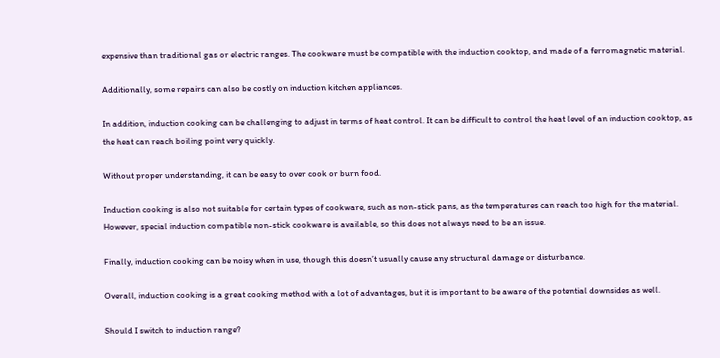expensive than traditional gas or electric ranges. The cookware must be compatible with the induction cooktop, and made of a ferromagnetic material.

Additionally, some repairs can also be costly on induction kitchen appliances.

In addition, induction cooking can be challenging to adjust in terms of heat control. It can be difficult to control the heat level of an induction cooktop, as the heat can reach boiling point very quickly.

Without proper understanding, it can be easy to over cook or burn food.

Induction cooking is also not suitable for certain types of cookware, such as non-stick pans, as the temperatures can reach too high for the material. However, special induction compatible non-stick cookware is available, so this does not always need to be an issue.

Finally, induction cooking can be noisy when in use, though this doesn’t usually cause any structural damage or disturbance.

Overall, induction cooking is a great cooking method with a lot of advantages, but it is important to be aware of the potential downsides as well.

Should I switch to induction range?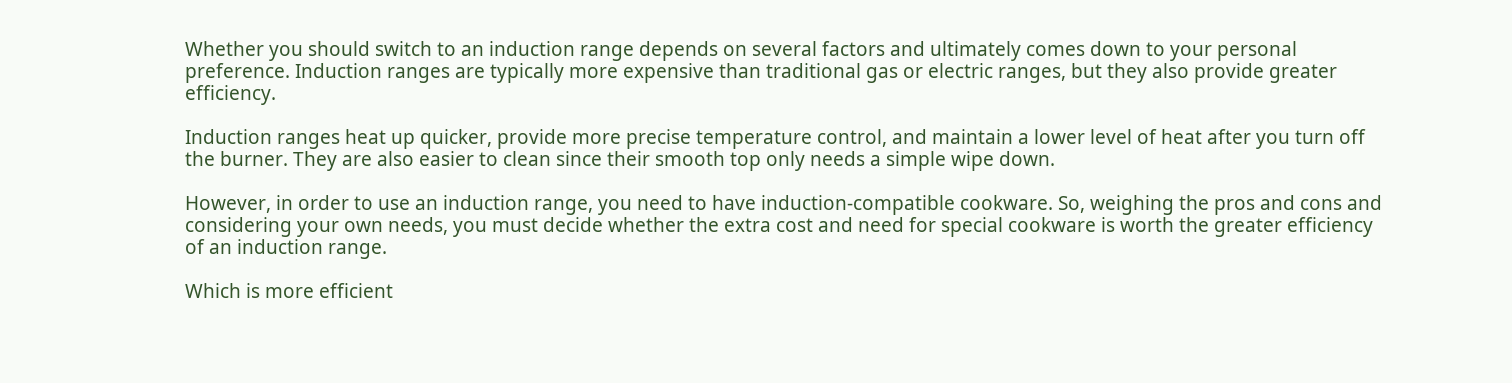Whether you should switch to an induction range depends on several factors and ultimately comes down to your personal preference. Induction ranges are typically more expensive than traditional gas or electric ranges, but they also provide greater efficiency.

Induction ranges heat up quicker, provide more precise temperature control, and maintain a lower level of heat after you turn off the burner. They are also easier to clean since their smooth top only needs a simple wipe down.

However, in order to use an induction range, you need to have induction-compatible cookware. So, weighing the pros and cons and considering your own needs, you must decide whether the extra cost and need for special cookware is worth the greater efficiency of an induction range.

Which is more efficient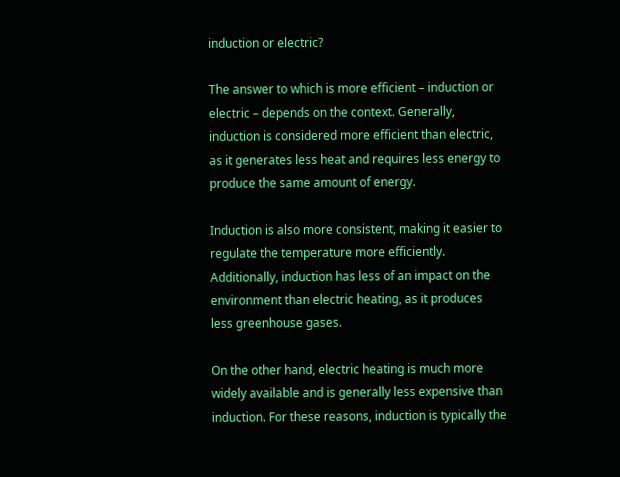induction or electric?

The answer to which is more efficient – induction or electric – depends on the context. Generally, induction is considered more efficient than electric, as it generates less heat and requires less energy to produce the same amount of energy.

Induction is also more consistent, making it easier to regulate the temperature more efficiently. Additionally, induction has less of an impact on the environment than electric heating, as it produces less greenhouse gases.

On the other hand, electric heating is much more widely available and is generally less expensive than induction. For these reasons, induction is typically the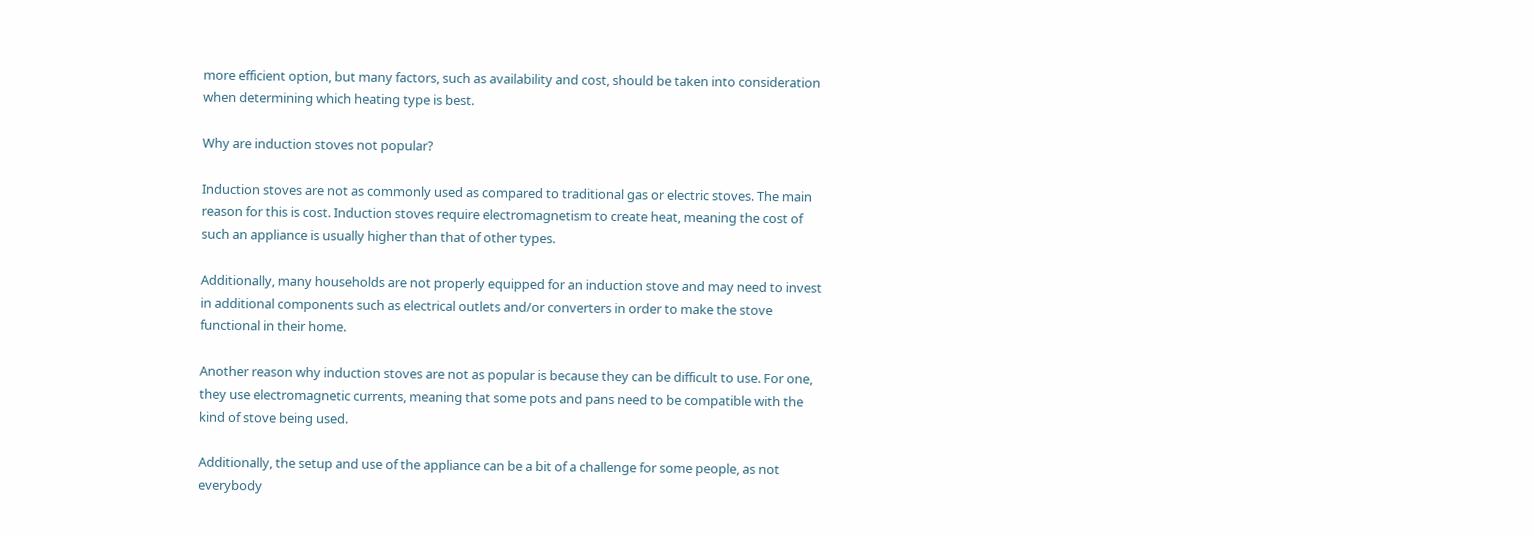more efficient option, but many factors, such as availability and cost, should be taken into consideration when determining which heating type is best.

Why are induction stoves not popular?

Induction stoves are not as commonly used as compared to traditional gas or electric stoves. The main reason for this is cost. Induction stoves require electromagnetism to create heat, meaning the cost of such an appliance is usually higher than that of other types.

Additionally, many households are not properly equipped for an induction stove and may need to invest in additional components such as electrical outlets and/or converters in order to make the stove functional in their home.

Another reason why induction stoves are not as popular is because they can be difficult to use. For one, they use electromagnetic currents, meaning that some pots and pans need to be compatible with the kind of stove being used.

Additionally, the setup and use of the appliance can be a bit of a challenge for some people, as not everybody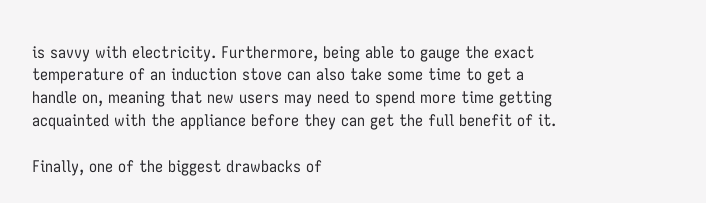is savvy with electricity. Furthermore, being able to gauge the exact temperature of an induction stove can also take some time to get a handle on, meaning that new users may need to spend more time getting acquainted with the appliance before they can get the full benefit of it.

Finally, one of the biggest drawbacks of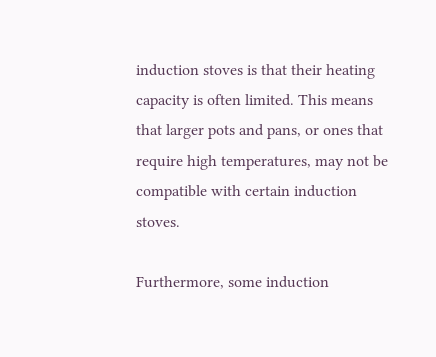induction stoves is that their heating capacity is often limited. This means that larger pots and pans, or ones that require high temperatures, may not be compatible with certain induction stoves.

Furthermore, some induction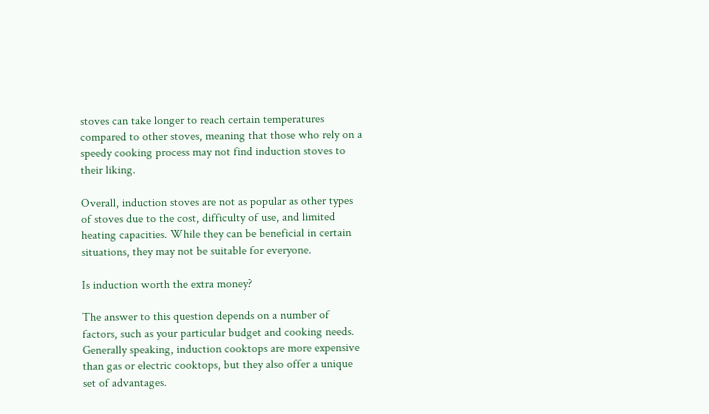stoves can take longer to reach certain temperatures compared to other stoves, meaning that those who rely on a speedy cooking process may not find induction stoves to their liking.

Overall, induction stoves are not as popular as other types of stoves due to the cost, difficulty of use, and limited heating capacities. While they can be beneficial in certain situations, they may not be suitable for everyone.

Is induction worth the extra money?

The answer to this question depends on a number of factors, such as your particular budget and cooking needs. Generally speaking, induction cooktops are more expensive than gas or electric cooktops, but they also offer a unique set of advantages.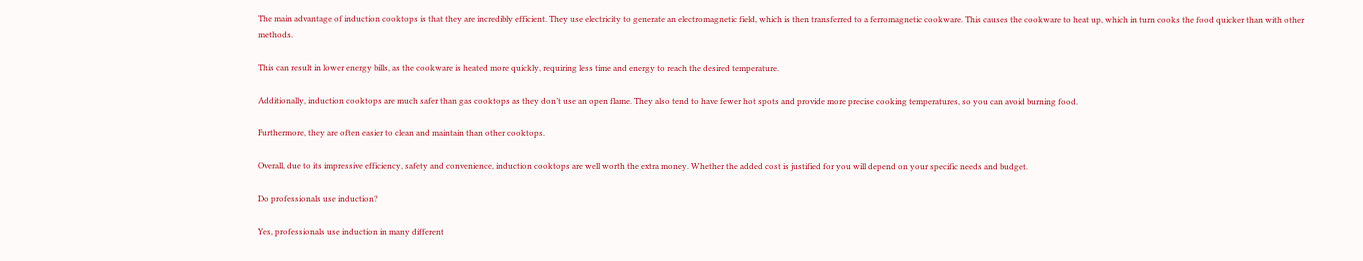The main advantage of induction cooktops is that they are incredibly efficient. They use electricity to generate an electromagnetic field, which is then transferred to a ferromagnetic cookware. This causes the cookware to heat up, which in turn cooks the food quicker than with other methods.

This can result in lower energy bills, as the cookware is heated more quickly, requiring less time and energy to reach the desired temperature.

Additionally, induction cooktops are much safer than gas cooktops as they don’t use an open flame. They also tend to have fewer hot spots and provide more precise cooking temperatures, so you can avoid burning food.

Furthermore, they are often easier to clean and maintain than other cooktops.

Overall, due to its impressive efficiency, safety and convenience, induction cooktops are well worth the extra money. Whether the added cost is justified for you will depend on your specific needs and budget.

Do professionals use induction?

Yes, professionals use induction in many different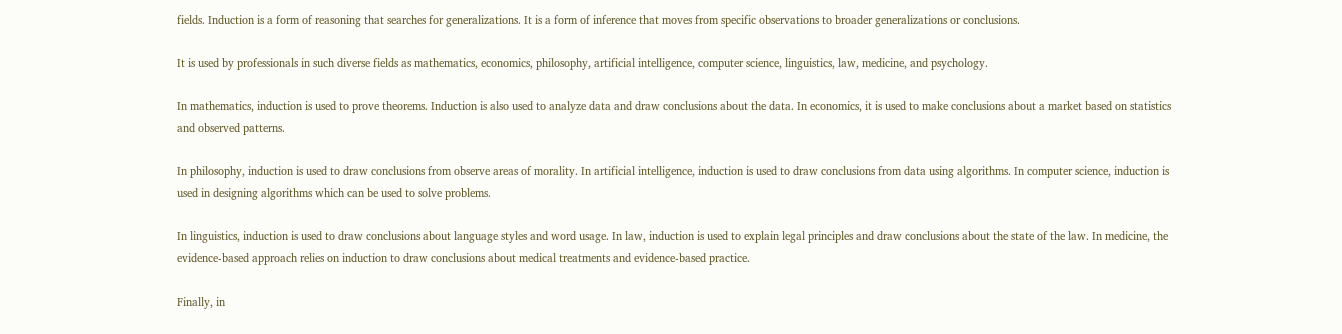fields. Induction is a form of reasoning that searches for generalizations. It is a form of inference that moves from specific observations to broader generalizations or conclusions.

It is used by professionals in such diverse fields as mathematics, economics, philosophy, artificial intelligence, computer science, linguistics, law, medicine, and psychology.

In mathematics, induction is used to prove theorems. Induction is also used to analyze data and draw conclusions about the data. In economics, it is used to make conclusions about a market based on statistics and observed patterns.

In philosophy, induction is used to draw conclusions from observe areas of morality. In artificial intelligence, induction is used to draw conclusions from data using algorithms. In computer science, induction is used in designing algorithms which can be used to solve problems.

In linguistics, induction is used to draw conclusions about language styles and word usage. In law, induction is used to explain legal principles and draw conclusions about the state of the law. In medicine, the evidence-based approach relies on induction to draw conclusions about medical treatments and evidence-based practice.

Finally, in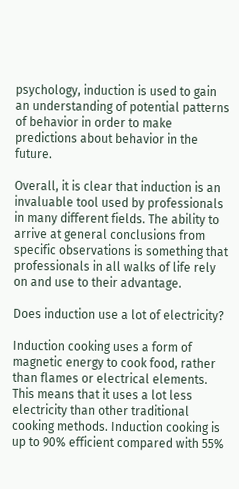psychology, induction is used to gain an understanding of potential patterns of behavior in order to make predictions about behavior in the future.

Overall, it is clear that induction is an invaluable tool used by professionals in many different fields. The ability to arrive at general conclusions from specific observations is something that professionals in all walks of life rely on and use to their advantage.

Does induction use a lot of electricity?

Induction cooking uses a form of magnetic energy to cook food, rather than flames or electrical elements. This means that it uses a lot less electricity than other traditional cooking methods. Induction cooking is up to 90% efficient compared with 55%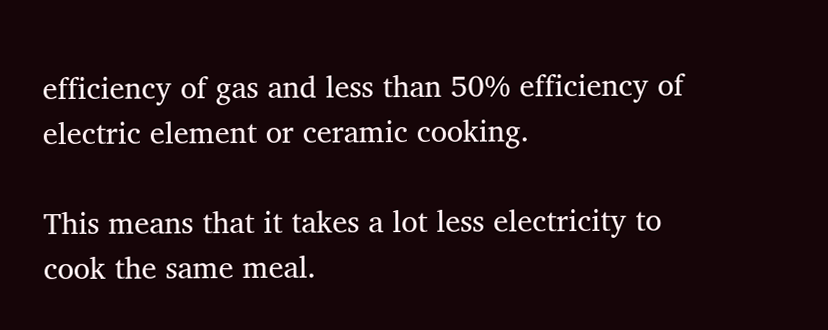efficiency of gas and less than 50% efficiency of electric element or ceramic cooking.

This means that it takes a lot less electricity to cook the same meal.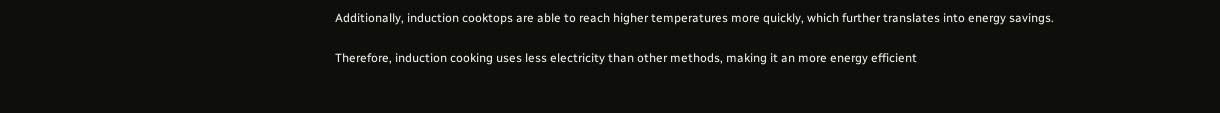Additionally, induction cooktops are able to reach higher temperatures more quickly, which further translates into energy savings.

Therefore, induction cooking uses less electricity than other methods, making it an more energy efficient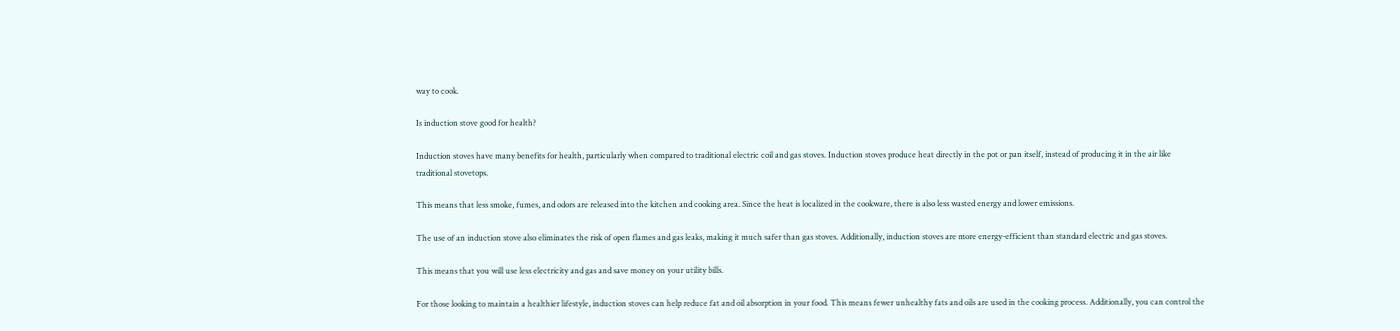way to cook.

Is induction stove good for health?

Induction stoves have many benefits for health, particularly when compared to traditional electric coil and gas stoves. Induction stoves produce heat directly in the pot or pan itself, instead of producing it in the air like traditional stovetops.

This means that less smoke, fumes, and odors are released into the kitchen and cooking area. Since the heat is localized in the cookware, there is also less wasted energy and lower emissions.

The use of an induction stove also eliminates the risk of open flames and gas leaks, making it much safer than gas stoves. Additionally, induction stoves are more energy-efficient than standard electric and gas stoves.

This means that you will use less electricity and gas and save money on your utility bills.

For those looking to maintain a healthier lifestyle, induction stoves can help reduce fat and oil absorption in your food. This means fewer unhealthy fats and oils are used in the cooking process. Additionally, you can control the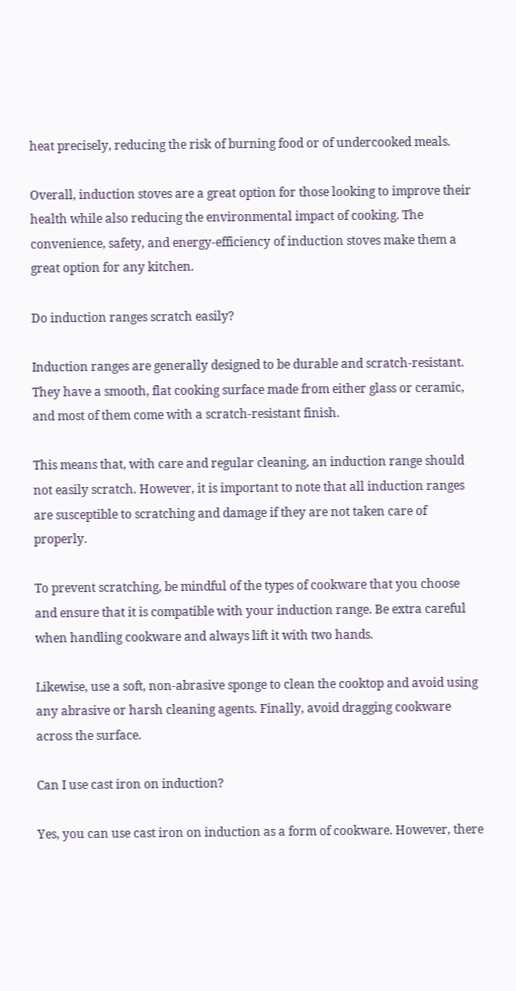heat precisely, reducing the risk of burning food or of undercooked meals.

Overall, induction stoves are a great option for those looking to improve their health while also reducing the environmental impact of cooking. The convenience, safety, and energy-efficiency of induction stoves make them a great option for any kitchen.

Do induction ranges scratch easily?

Induction ranges are generally designed to be durable and scratch-resistant. They have a smooth, flat cooking surface made from either glass or ceramic, and most of them come with a scratch-resistant finish.

This means that, with care and regular cleaning, an induction range should not easily scratch. However, it is important to note that all induction ranges are susceptible to scratching and damage if they are not taken care of properly.

To prevent scratching, be mindful of the types of cookware that you choose and ensure that it is compatible with your induction range. Be extra careful when handling cookware and always lift it with two hands.

Likewise, use a soft, non-abrasive sponge to clean the cooktop and avoid using any abrasive or harsh cleaning agents. Finally, avoid dragging cookware across the surface.

Can I use cast iron on induction?

Yes, you can use cast iron on induction as a form of cookware. However, there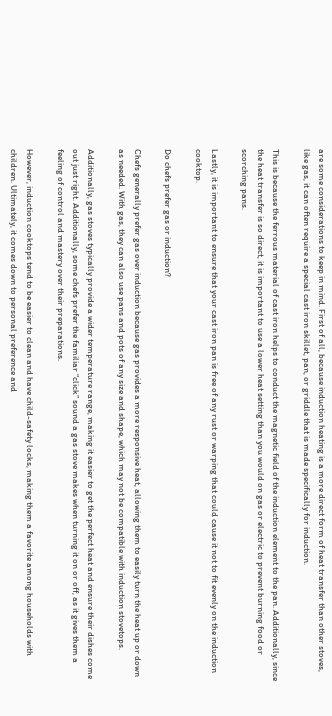are some considerations to keep in mind. First of all, because induction heating is a more direct form of heat transfer than other stoves, like gas, it can often require a special cast iron skillet, pan, or griddle that is made specifically for induction.

This is because the ferrous material of cast iron helps to conduct the magnetic field of the induction element to the pan. Additionally, since the heat transfer is so direct, it is important to use a lower heat setting than you would on gas or electric to prevent burning food or scorching pans.

Lastly, it is important to ensure that your cast iron pan is free of any rust or warping that could cause it not to fit evenly on the induction cooktop.

Do chefs prefer gas or induction?

Chefs generally prefer gas over induction because gas provides a more responsive heat, allowing them to easily turn the heat up or down as needed. With gas, they can also use pans and pots of any size and shape, which may not be compatible with induction stovetops.

Additionally, gas stoves typically provide a wider temperature range, making it easier to get the perfect heat and ensure their dishes come out just right. Additionally, some chefs prefer the familiar “click” sound a gas stove makes when turning it on or off, as it gives them a feeling of control and mastery over their preparations.

However, induction cooktops tend to be easier to clean and have child-safety locks, making them a favorite among households with children. Ultimately, it comes down to personal preference and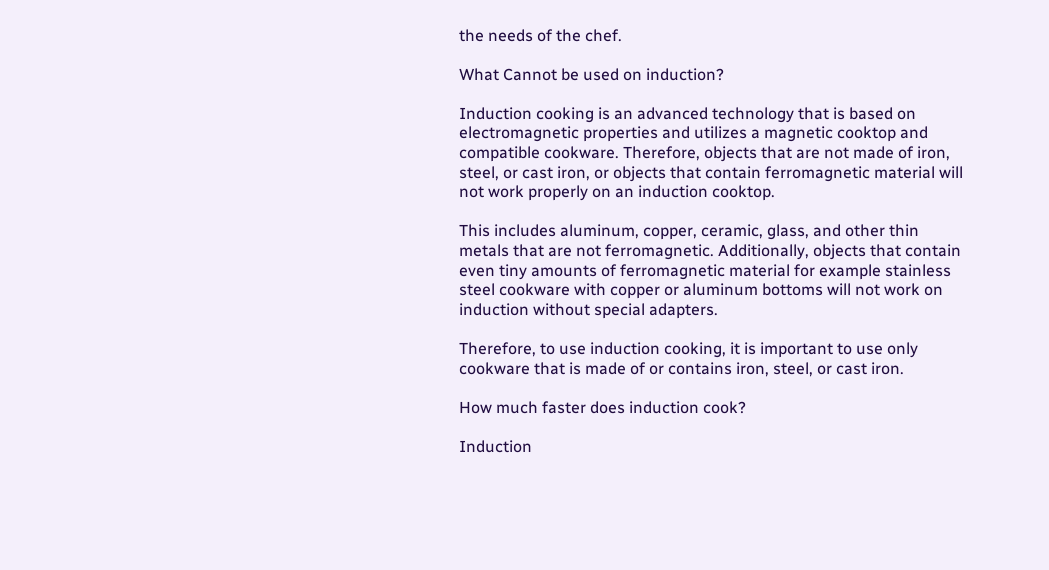the needs of the chef.

What Cannot be used on induction?

Induction cooking is an advanced technology that is based on electromagnetic properties and utilizes a magnetic cooktop and compatible cookware. Therefore, objects that are not made of iron, steel, or cast iron, or objects that contain ferromagnetic material will not work properly on an induction cooktop.

This includes aluminum, copper, ceramic, glass, and other thin metals that are not ferromagnetic. Additionally, objects that contain even tiny amounts of ferromagnetic material for example stainless steel cookware with copper or aluminum bottoms will not work on induction without special adapters.

Therefore, to use induction cooking, it is important to use only cookware that is made of or contains iron, steel, or cast iron.

How much faster does induction cook?

Induction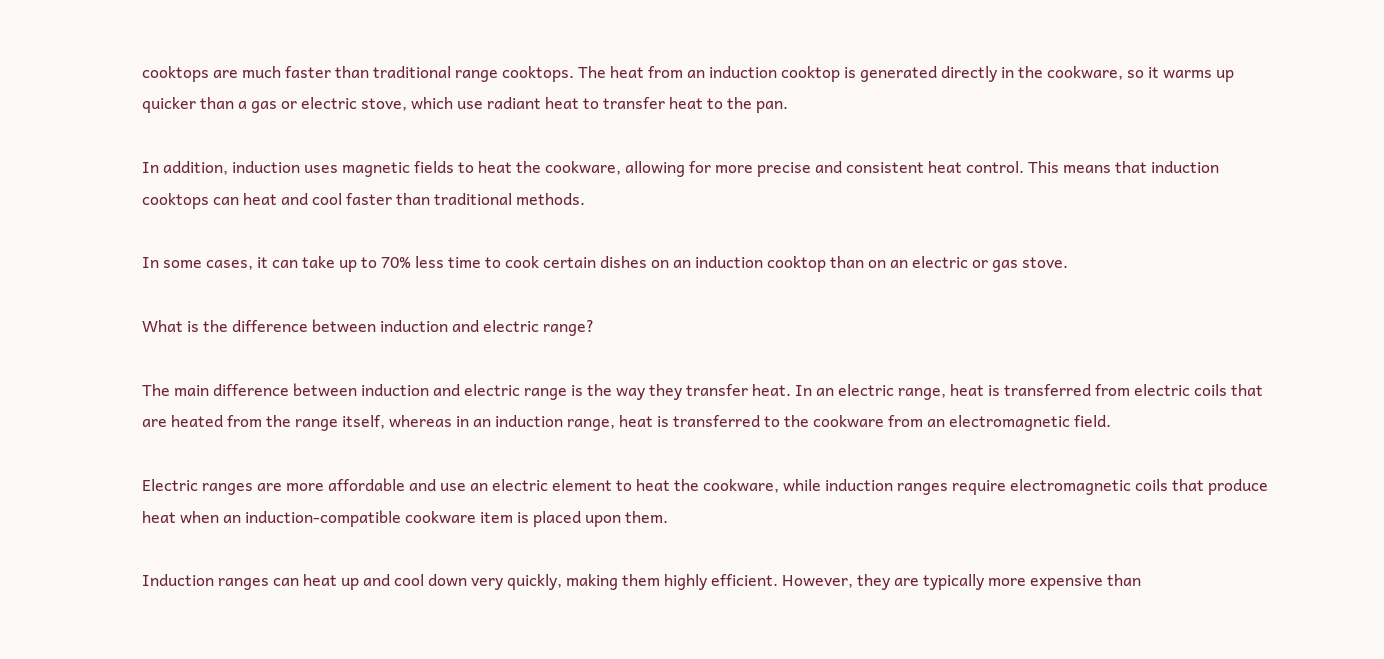cooktops are much faster than traditional range cooktops. The heat from an induction cooktop is generated directly in the cookware, so it warms up quicker than a gas or electric stove, which use radiant heat to transfer heat to the pan.

In addition, induction uses magnetic fields to heat the cookware, allowing for more precise and consistent heat control. This means that induction cooktops can heat and cool faster than traditional methods.

In some cases, it can take up to 70% less time to cook certain dishes on an induction cooktop than on an electric or gas stove.

What is the difference between induction and electric range?

The main difference between induction and electric range is the way they transfer heat. In an electric range, heat is transferred from electric coils that are heated from the range itself, whereas in an induction range, heat is transferred to the cookware from an electromagnetic field.

Electric ranges are more affordable and use an electric element to heat the cookware, while induction ranges require electromagnetic coils that produce heat when an induction-compatible cookware item is placed upon them.

Induction ranges can heat up and cool down very quickly, making them highly efficient. However, they are typically more expensive than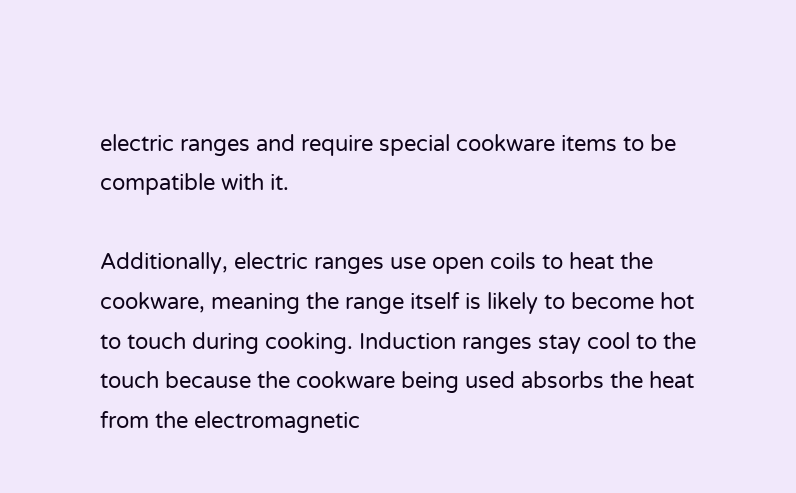electric ranges and require special cookware items to be compatible with it.

Additionally, electric ranges use open coils to heat the cookware, meaning the range itself is likely to become hot to touch during cooking. Induction ranges stay cool to the touch because the cookware being used absorbs the heat from the electromagnetic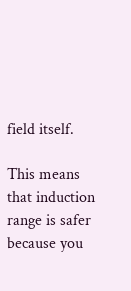field itself.

This means that induction range is safer because you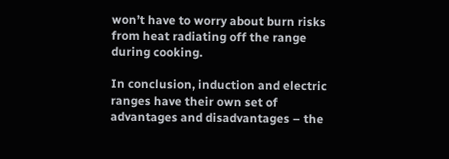won’t have to worry about burn risks from heat radiating off the range during cooking.

In conclusion, induction and electric ranges have their own set of advantages and disadvantages – the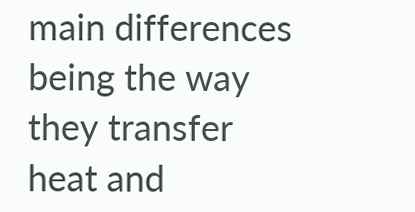main differences being the way they transfer heat and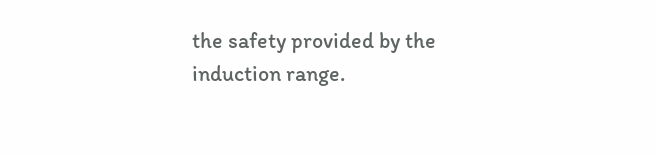the safety provided by the induction range.